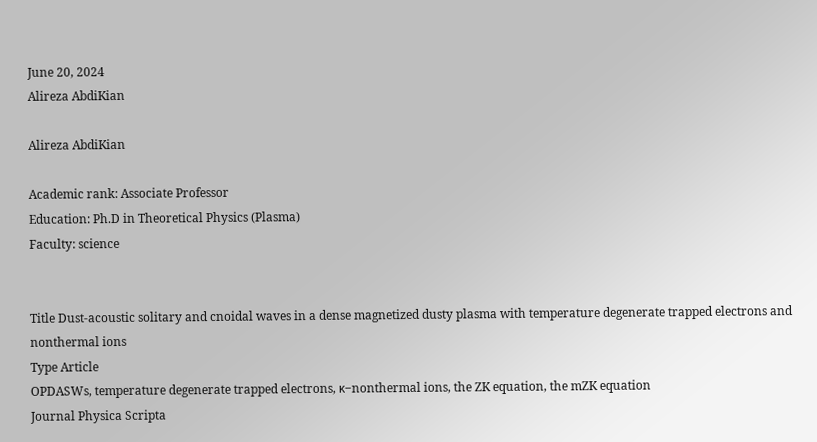June 20, 2024
Alireza AbdiKian

Alireza AbdiKian

Academic rank: Associate Professor
Education: Ph.D in Theoretical Physics (Plasma)
Faculty: science


Title Dust-acoustic solitary and cnoidal waves in a dense magnetized dusty plasma with temperature degenerate trapped electrons and nonthermal ions
Type Article
OPDASWs, temperature degenerate trapped electrons, κ−nonthermal ions, the ZK equation, the mZK equation
Journal Physica Scripta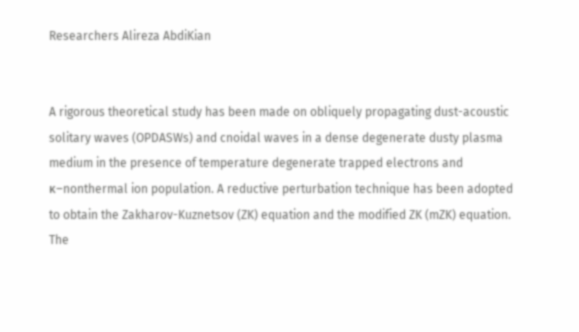Researchers Alireza AbdiKian


A rigorous theoretical study has been made on obliquely propagating dust-acoustic solitary waves (OPDASWs) and cnoidal waves in a dense degenerate dusty plasma medium in the presence of temperature degenerate trapped electrons and κ−nonthermal ion population. A reductive perturbation technique has been adopted to obtain the Zakharov-Kuznetsov (ZK) equation and the modified ZK (mZK) equation. The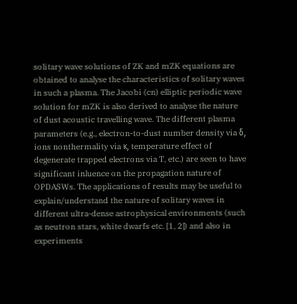solitary wave solutions of ZK and mZK equations are obtained to analyse the characteristics of solitary waves in such a plasma. The Jacobi (cn) elliptic periodic wave solution for mZK is also derived to analyse the nature of dust acoustic travelling wave. The different plasma parameters (e.g., electron-to-dust number density via δ, ions nonthermality via κ, temperature effect of degenerate trapped electrons via T, etc.) are seen to have significant inluence on the propagation nature of OPDASWs. The applications of results may be useful to explain/understand the nature of solitary waves in different ultra-dense astrophysical environments (such as neutron stars, white dwarfs etc. [1, 2]) and also in experiments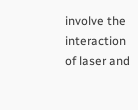involve the interaction of laser and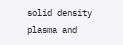solid density plasma and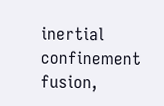inertial confinement fusion,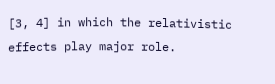[3, 4] in which the relativistic effects play major role.